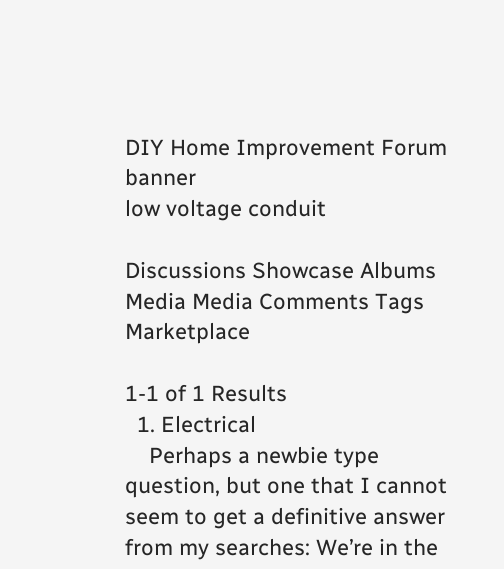DIY Home Improvement Forum banner
low voltage conduit

Discussions Showcase Albums Media Media Comments Tags Marketplace

1-1 of 1 Results
  1. Electrical
    Perhaps a newbie type question, but one that I cannot seem to get a definitive answer from my searches: We’re in the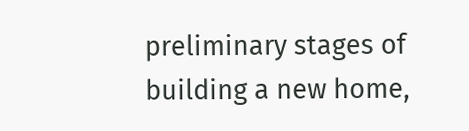preliminary stages of building a new home,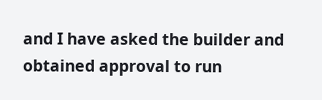and I have asked the builder and obtained approval to run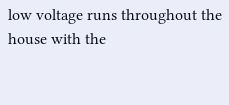low voltage runs throughout the house with the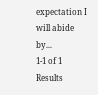expectation I will abide by...
1-1 of 1 Results